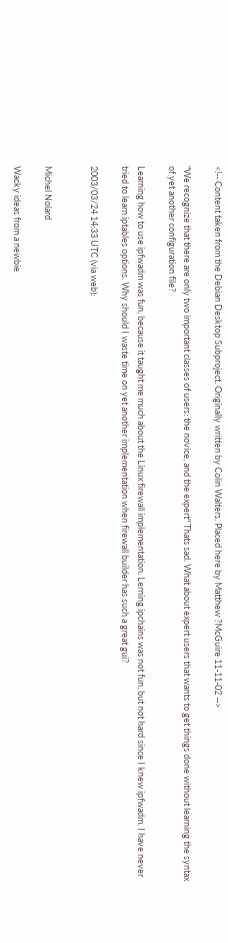<!-- Content taken from the Debian Desktop Subproject. Originally written by Colin Walters. Placed here by Matthew ?McGuire 11-11-02 -->

"We recognize that there are only two important classes of users: the novice, and the expert" Thats sad. What about expert users that wants to get things done without learning the syntax of yet another configuration file?

Learning how to use ipfwadm was fun, because it taught me much about the Linux firewall implementation. Lerning ipchains was not fun, but not hard since I knew ipfwadm. I have never tried to learn iptables options. Why should I waste time on yet another implementation when firewall builder has such a great gui?

2003/03/24 14:33 UTC (via web):


Michel Nolard

Wacky ideas from a newbie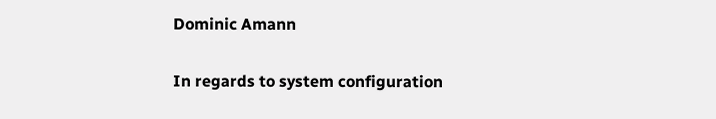Dominic Amann

In regards to system configuration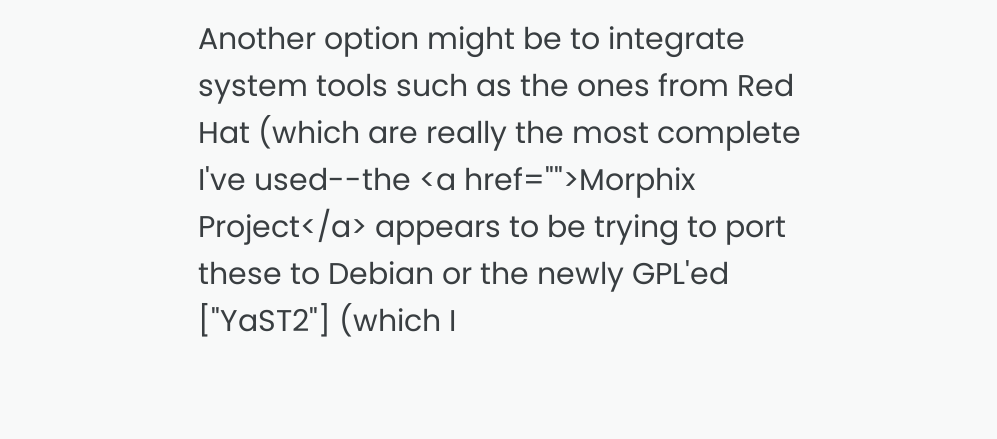Another option might be to integrate system tools such as the ones from Red Hat (which are really the most complete I've used--the <a href="">Morphix Project</a> appears to be trying to port these to Debian or the newly GPL'ed ["YaST2"] (which I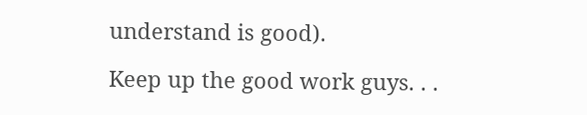understand is good).

Keep up the good work guys. . .